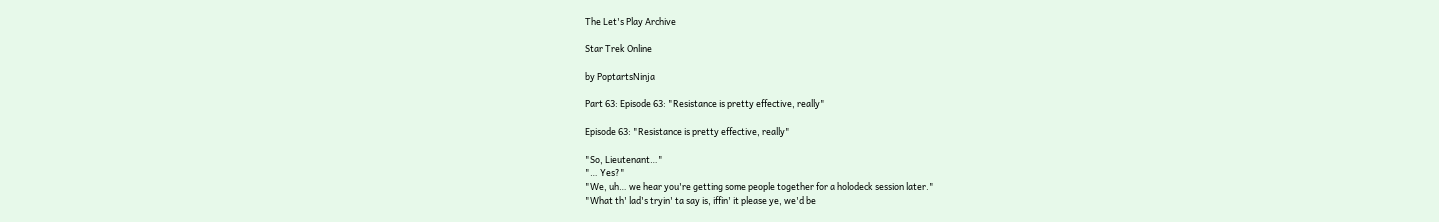The Let's Play Archive

Star Trek Online

by PoptartsNinja

Part 63: Episode 63: "Resistance is pretty effective, really"

Episode 63: "Resistance is pretty effective, really"

"So, Lieutenant…"
"… Yes?"
"We, uh… we hear you're getting some people together for a holodeck session later."
"What th' lad's tryin' ta say is, iffin' it please ye, we'd be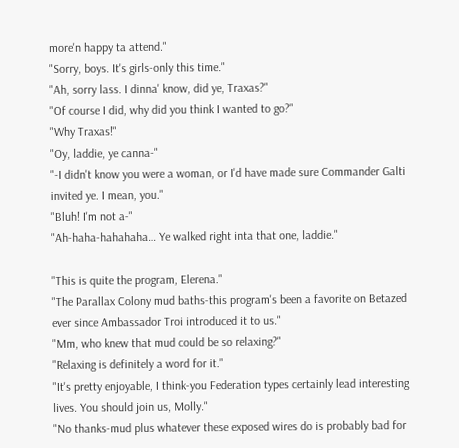more'n happy ta attend."
"Sorry, boys. It's girls-only this time."
"Ah, sorry lass. I dinna' know, did ye, Traxas?"
"Of course I did, why did you think I wanted to go?"
"Why Traxas!"
"Oy, laddie, ye canna-"
"-I didn't know you were a woman, or I'd have made sure Commander Galti invited ye. I mean, you."
"Bluh! I'm not a-"
"Ah-haha-hahahaha… Ye walked right inta that one, laddie."

"This is quite the program, Elerena."
"The Parallax Colony mud baths-this program's been a favorite on Betazed ever since Ambassador Troi introduced it to us."
"Mm, who knew that mud could be so relaxing?"
"Relaxing is definitely a word for it."
"It's pretty enjoyable, I think-you Federation types certainly lead interesting lives. You should join us, Molly."
"No thanks-mud plus whatever these exposed wires do is probably bad for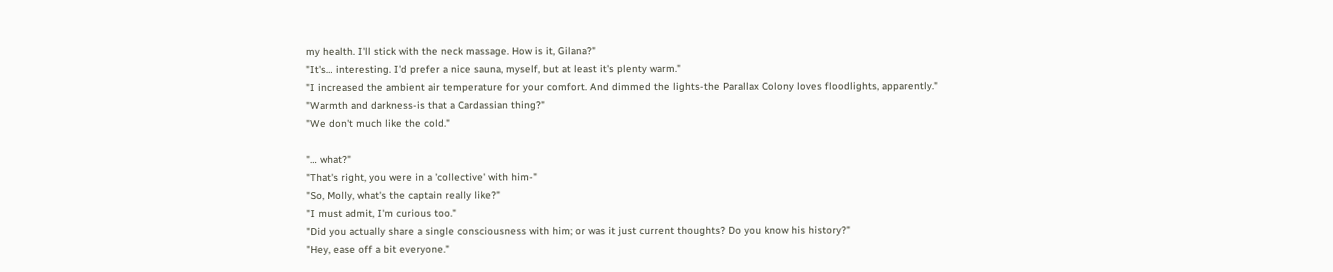my health. I'll stick with the neck massage. How is it, Gilana?"
"It's… interesting. I'd prefer a nice sauna, myself, but at least it's plenty warm."
"I increased the ambient air temperature for your comfort. And dimmed the lights-the Parallax Colony loves floodlights, apparently."
"Warmth and darkness-is that a Cardassian thing?"
"We don't much like the cold."

"… what?"
"That's right, you were in a 'collective' with him-"
"So, Molly, what's the captain really like?"
"I must admit, I'm curious too."
"Did you actually share a single consciousness with him; or was it just current thoughts? Do you know his history?"
"Hey, ease off a bit everyone."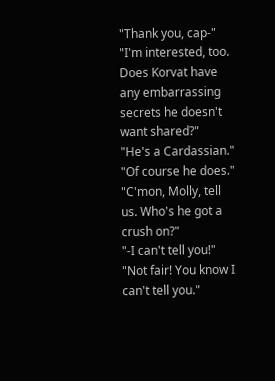"Thank you, cap-"
"I'm interested, too. Does Korvat have any embarrassing secrets he doesn't want shared?"
"He's a Cardassian."
"Of course he does."
"C'mon, Molly, tell us. Who's he got a crush on?"
"-I can't tell you!"
"Not fair! You know I can't tell you."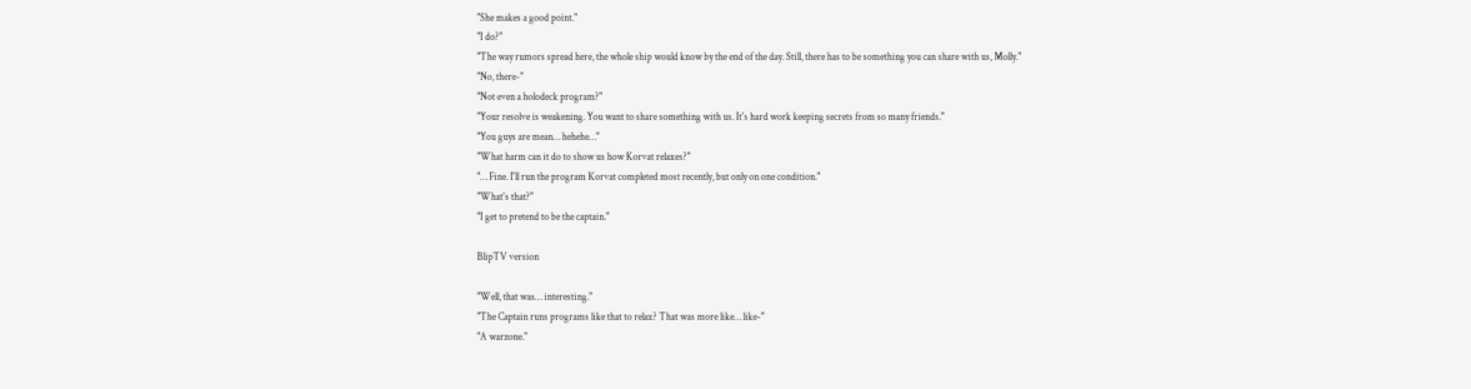"She makes a good point."
"I do?"
"The way rumors spread here, the whole ship would know by the end of the day. Still, there has to be something you can share with us, Molly."
"No, there-"
"Not even a holodeck program?"
"Your resolve is weakening. You want to share something with us. It's hard work keeping secrets from so many friends."
"You guys are mean… hehehe…"
"What harm can it do to show us how Korvat relaxes?"
"… Fine. I'll run the program Korvat completed most recently, but only on one condition."
"What's that?"
"I get to pretend to be the captain."

BlipTV version

"Well, that was… interesting."
"The Captain runs programs like that to relax? That was more like… like-"
"A warzone."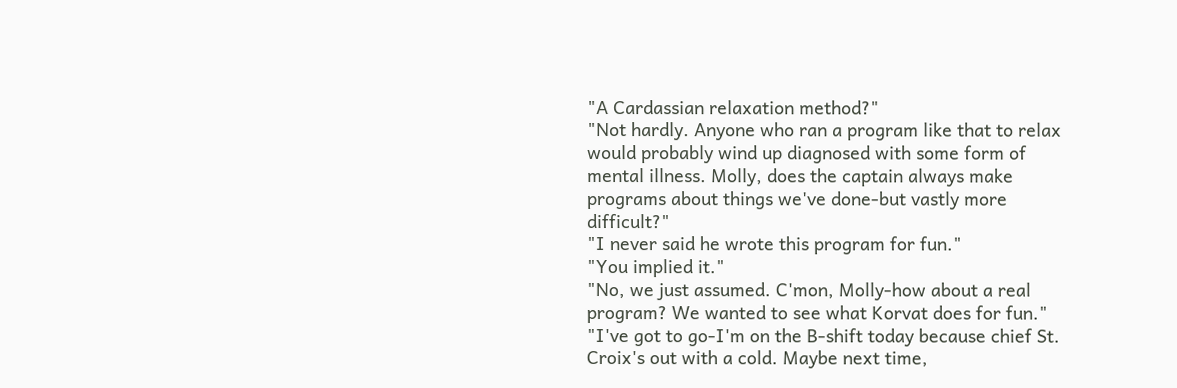"A Cardassian relaxation method?"
"Not hardly. Anyone who ran a program like that to relax would probably wind up diagnosed with some form of mental illness. Molly, does the captain always make programs about things we've done-but vastly more difficult?"
"I never said he wrote this program for fun."
"You implied it."
"No, we just assumed. C'mon, Molly-how about a real program? We wanted to see what Korvat does for fun."
"I've got to go-I'm on the B-shift today because chief St. Croix's out with a cold. Maybe next time,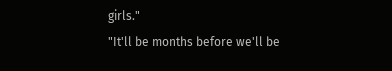girls."
"It'll be months before we'll be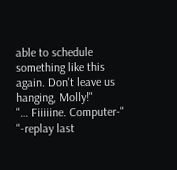able to schedule something like this again. Don't leave us hanging, Molly!"
"… Fiiiiine. Computer-"
"-replay last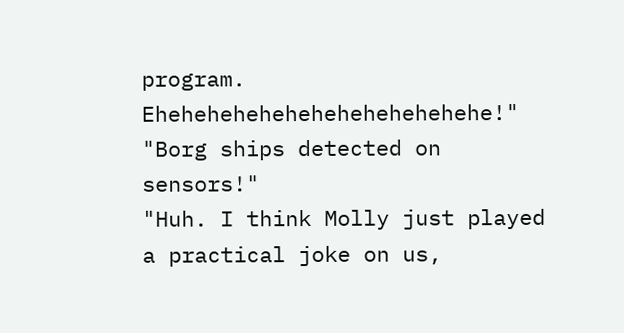program. Ehehehehehehehehehehehehehe!"
"Borg ships detected on sensors!"
"Huh. I think Molly just played a practical joke on us,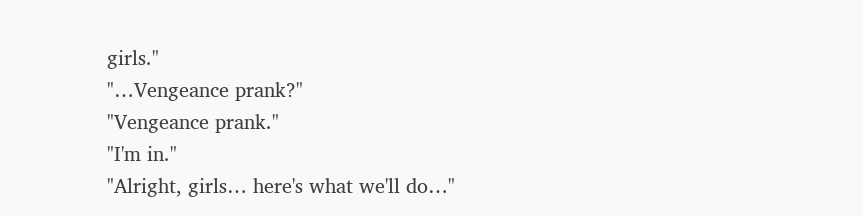girls."
"…Vengeance prank?"
"Vengeance prank."
"I'm in."
"Alright, girls… here's what we'll do…"